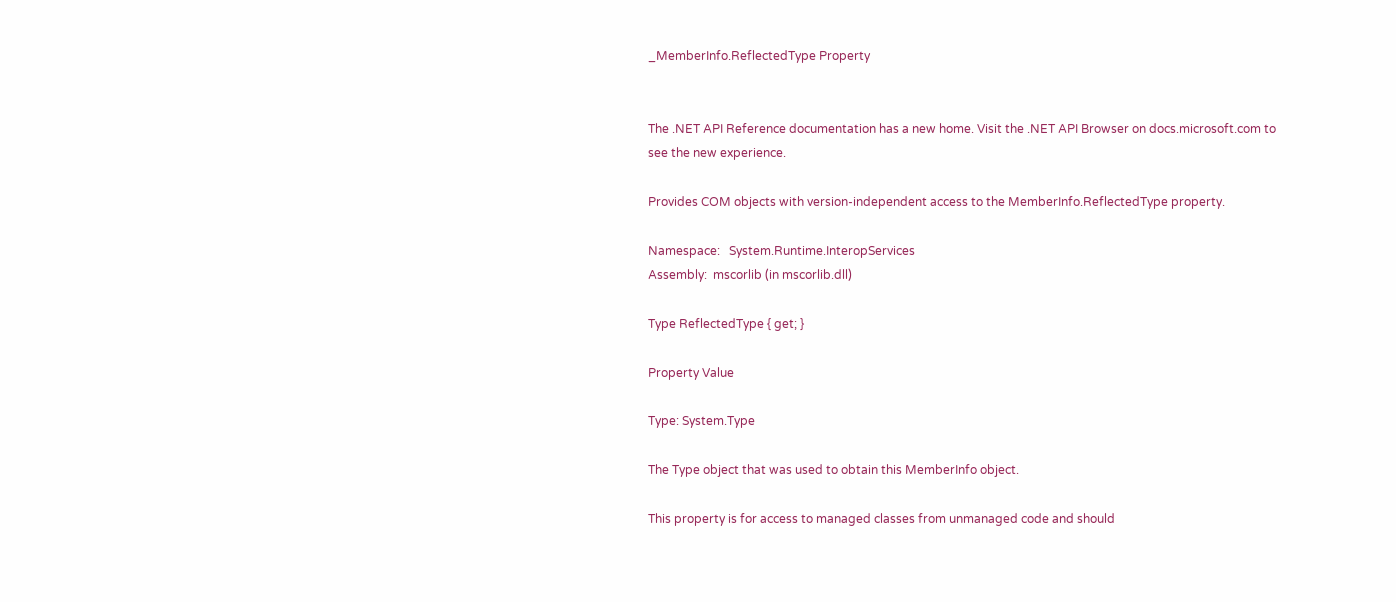_MemberInfo.ReflectedType Property


The .NET API Reference documentation has a new home. Visit the .NET API Browser on docs.microsoft.com to see the new experience.

Provides COM objects with version-independent access to the MemberInfo.ReflectedType property.

Namespace:   System.Runtime.InteropServices
Assembly:  mscorlib (in mscorlib.dll)

Type ReflectedType { get; }

Property Value

Type: System.Type

The Type object that was used to obtain this MemberInfo object.

This property is for access to managed classes from unmanaged code and should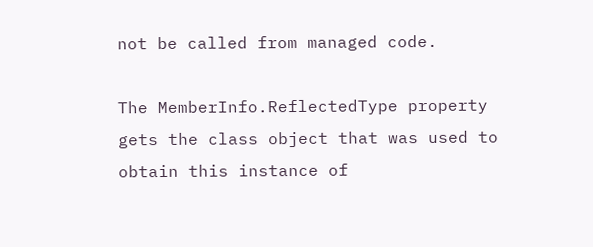not be called from managed code.

The MemberInfo.ReflectedType property gets the class object that was used to obtain this instance of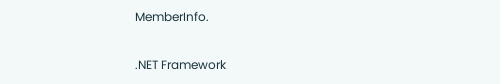MemberInfo.

.NET Framework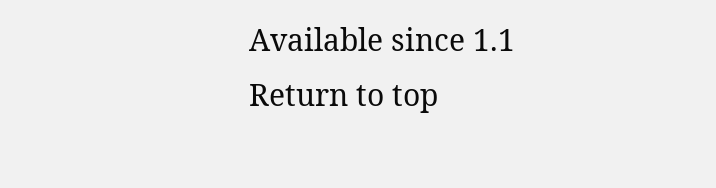Available since 1.1
Return to top